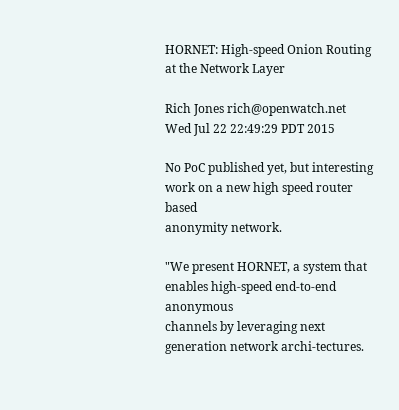HORNET: High-speed Onion Routing at the Network Layer

Rich Jones rich@openwatch.net
Wed Jul 22 22:49:29 PDT 2015

No PoC published yet, but interesting work on a new high speed router based
anonymity network.

"We present HORNET, a system that enables high-speed end-to-end anonymous
channels by leveraging next generation network archi-tectures.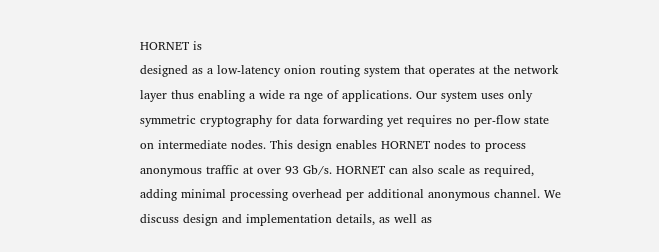HORNET is
designed as a low-latency onion routing system that operates at the network
layer thus enabling a wide ra nge of applications. Our system uses only
symmetric cryptography for data forwarding yet requires no per-flow state
on intermediate nodes. This design enables HORNET nodes to process
anonymous traffic at over 93 Gb/s. HORNET can also scale as required,
adding minimal processing overhead per additional anonymous channel. We
discuss design and implementation details, as well as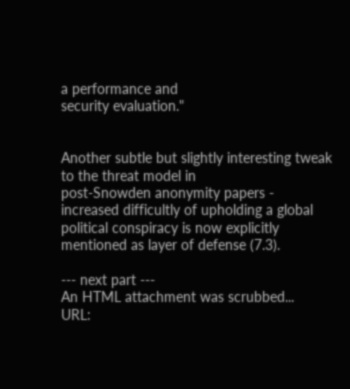a performance and
security evaluation."


Another subtle but slightly interesting tweak to the threat model in
post-Snowden anonymity papers - increased difficultly of upholding a global
political conspiracy is now explicitly mentioned as layer of defense (7.3).

--- next part ---
An HTML attachment was scrubbed...
URL: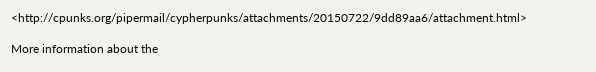<http://cpunks.org/pipermail/cypherpunks/attachments/20150722/9dd89aa6/attachment.html>

More information about the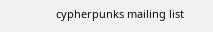cypherpunks mailing list